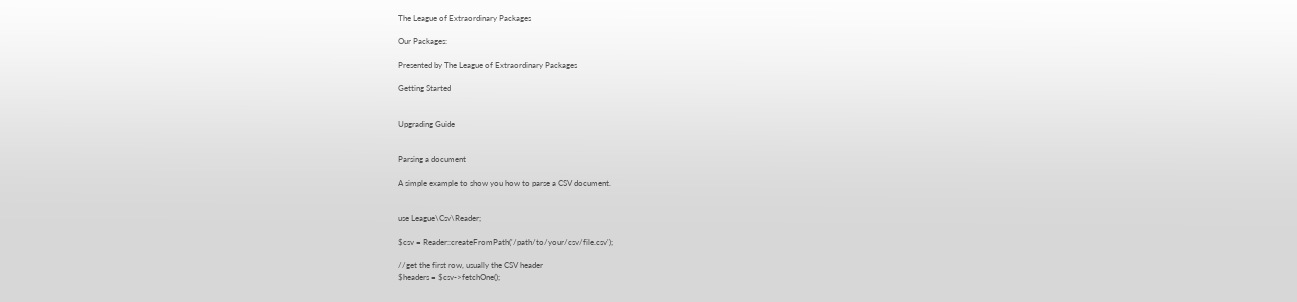The League of Extraordinary Packages

Our Packages:

Presented by The League of Extraordinary Packages

Getting Started


Upgrading Guide


Parsing a document

A simple example to show you how to parse a CSV document.


use League\Csv\Reader;

$csv = Reader::createFromPath('/path/to/your/csv/file.csv');

//get the first row, usually the CSV header
$headers = $csv->fetchOne();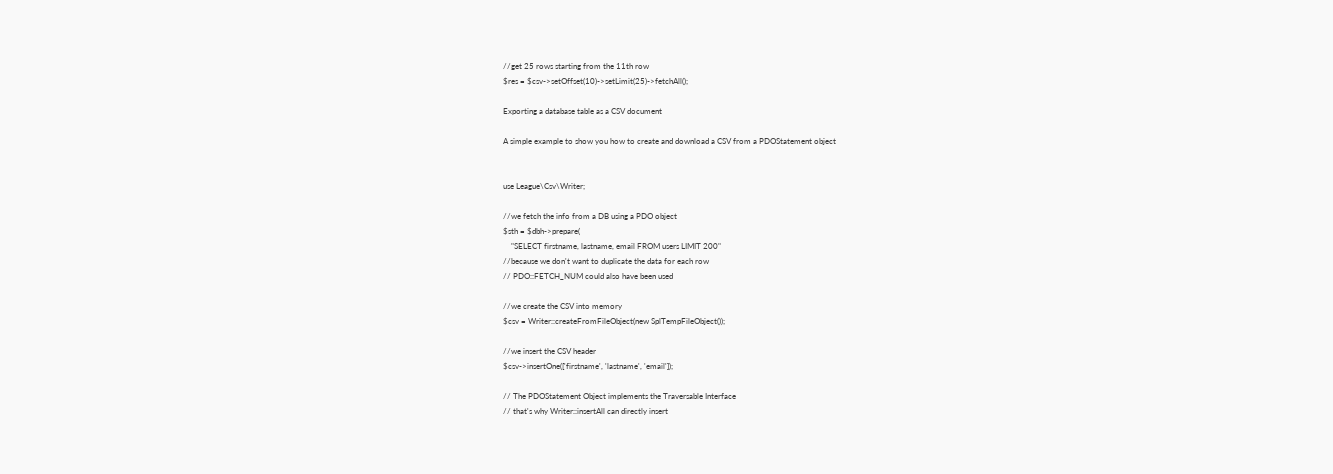//get 25 rows starting from the 11th row
$res = $csv->setOffset(10)->setLimit(25)->fetchAll();

Exporting a database table as a CSV document

A simple example to show you how to create and download a CSV from a PDOStatement object


use League\Csv\Writer;

//we fetch the info from a DB using a PDO object
$sth = $dbh->prepare(
    "SELECT firstname, lastname, email FROM users LIMIT 200"
//because we don't want to duplicate the data for each row
// PDO::FETCH_NUM could also have been used

//we create the CSV into memory
$csv = Writer::createFromFileObject(new SplTempFileObject());

//we insert the CSV header
$csv->insertOne(['firstname', 'lastname', 'email']);

// The PDOStatement Object implements the Traversable Interface
// that's why Writer::insertAll can directly insert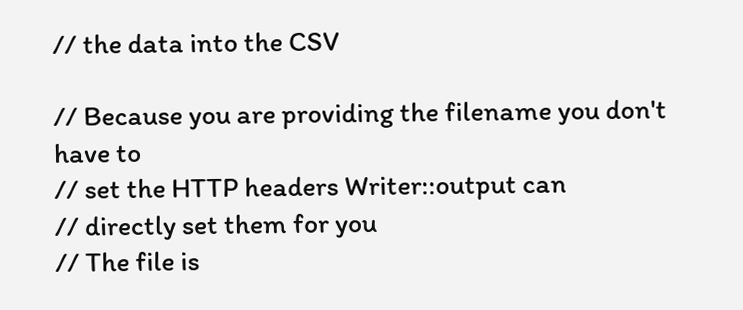// the data into the CSV

// Because you are providing the filename you don't have to
// set the HTTP headers Writer::output can
// directly set them for you
// The file is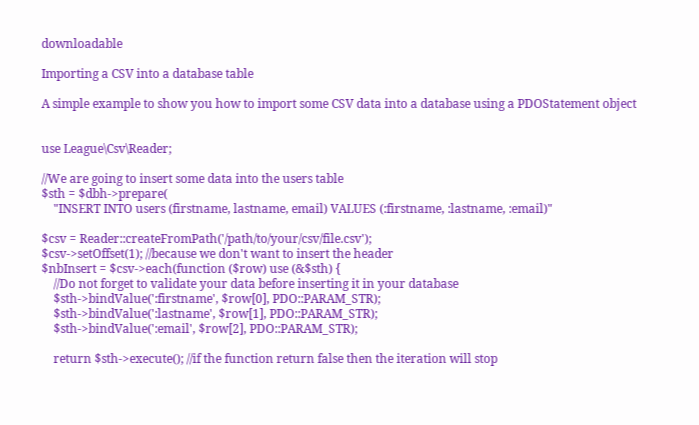downloadable

Importing a CSV into a database table

A simple example to show you how to import some CSV data into a database using a PDOStatement object


use League\Csv\Reader;

//We are going to insert some data into the users table
$sth = $dbh->prepare(
    "INSERT INTO users (firstname, lastname, email) VALUES (:firstname, :lastname, :email)"

$csv = Reader::createFromPath('/path/to/your/csv/file.csv');
$csv->setOffset(1); //because we don't want to insert the header
$nbInsert = $csv->each(function ($row) use (&$sth) {
    //Do not forget to validate your data before inserting it in your database
    $sth->bindValue(':firstname', $row[0], PDO::PARAM_STR);
    $sth->bindValue(':lastname', $row[1], PDO::PARAM_STR);
    $sth->bindValue(':email', $row[2], PDO::PARAM_STR);

    return $sth->execute(); //if the function return false then the iteration will stop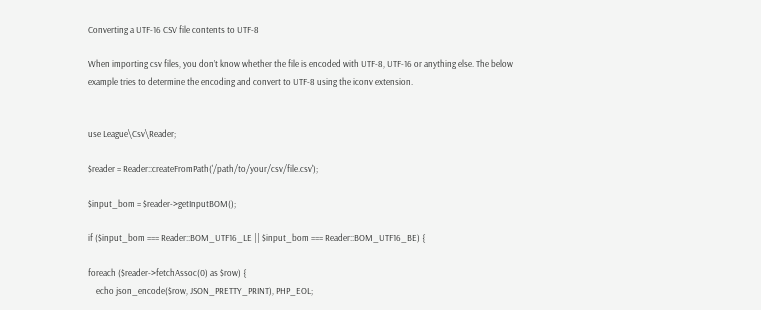Converting a UTF-16 CSV file contents to UTF-8

When importing csv files, you don’t know whether the file is encoded with UTF-8, UTF-16 or anything else. The below example tries to determine the encoding and convert to UTF-8 using the iconv extension.


use League\Csv\Reader;

$reader = Reader::createFromPath('/path/to/your/csv/file.csv');

$input_bom = $reader->getInputBOM();

if ($input_bom === Reader::BOM_UTF16_LE || $input_bom === Reader::BOM_UTF16_BE) {

foreach ($reader->fetchAssoc(0) as $row) {
    echo json_encode($row, JSON_PRETTY_PRINT), PHP_EOL;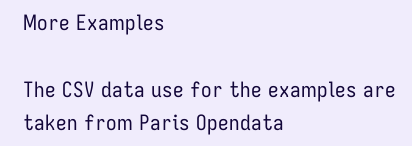More Examples

The CSV data use for the examples are taken from Paris Opendata